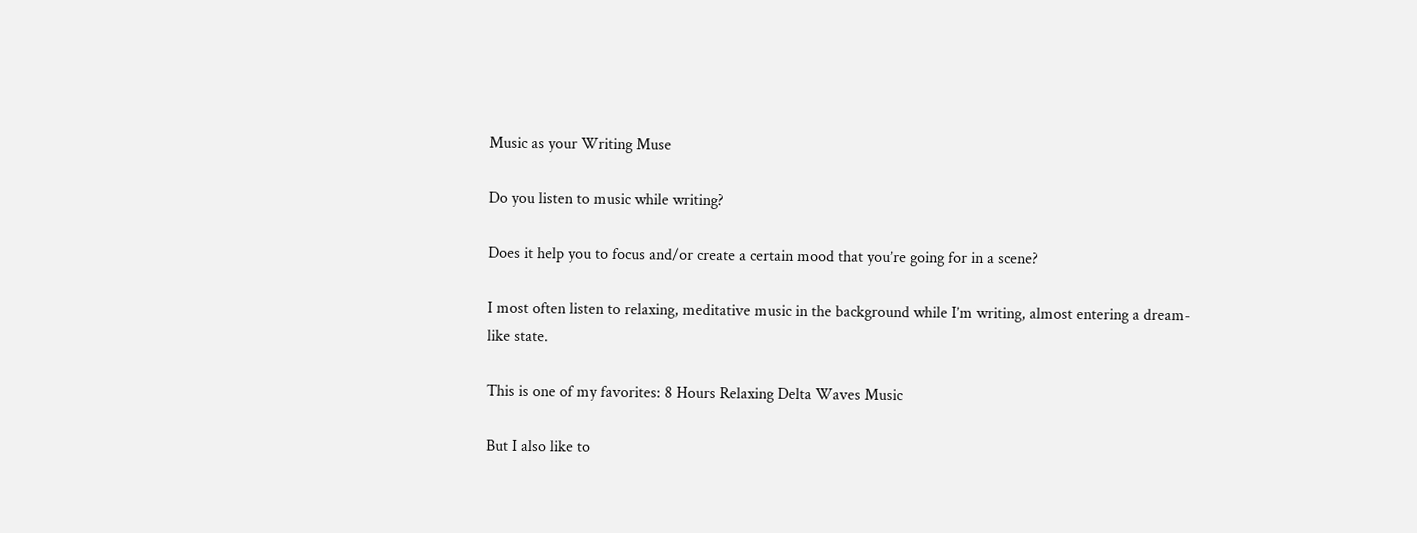Music as your Writing Muse

Do you listen to music while writing?

Does it help you to focus and/or create a certain mood that you’re going for in a scene?

I most often listen to relaxing, meditative music in the background while I’m writing, almost entering a dream-like state.

This is one of my favorites: 8 Hours Relaxing Delta Waves Music

But I also like to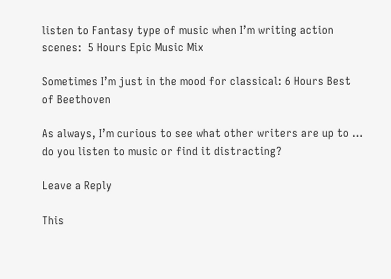listen to Fantasy type of music when I’m writing action scenes:  5 Hours Epic Music Mix

Sometimes I’m just in the mood for classical: 6 Hours Best of Beethoven

As always, I’m curious to see what other writers are up to … do you listen to music or find it distracting?

Leave a Reply

This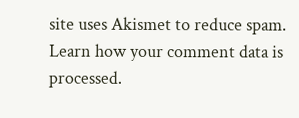site uses Akismet to reduce spam. Learn how your comment data is processed.